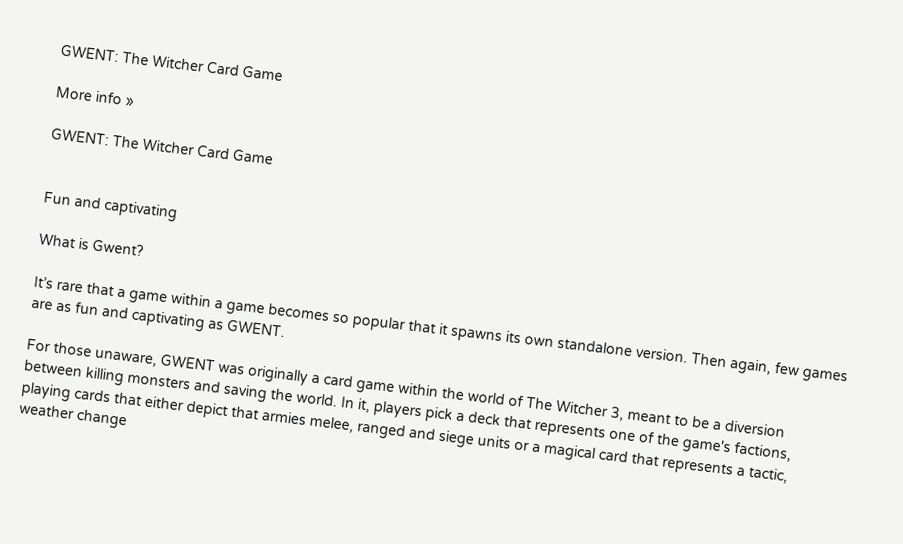GWENT: The Witcher Card Game

More info »

GWENT: The Witcher Card Game


Fun and captivating

What is Gwent?

It’s rare that a game within a game becomes so popular that it spawns its own standalone version. Then again, few games are as fun and captivating as GWENT.

For those unaware, GWENT was originally a card game within the world of The Witcher 3, meant to be a diversion between killing monsters and saving the world. In it, players pick a deck that represents one of the game's factions, playing cards that either depict that armies melee, ranged and siege units or a magical card that represents a tactic, weather change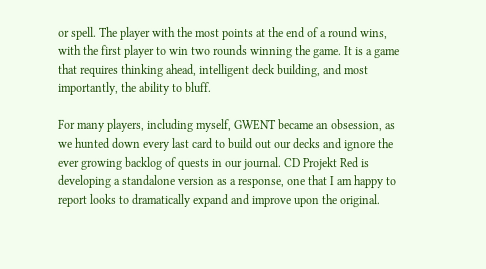or spell. The player with the most points at the end of a round wins, with the first player to win two rounds winning the game. It is a game that requires thinking ahead, intelligent deck building, and most importantly, the ability to bluff.

For many players, including myself, GWENT became an obsession, as we hunted down every last card to build out our decks and ignore the ever growing backlog of quests in our journal. CD Projekt Red is developing a standalone version as a response, one that I am happy to report looks to dramatically expand and improve upon the original.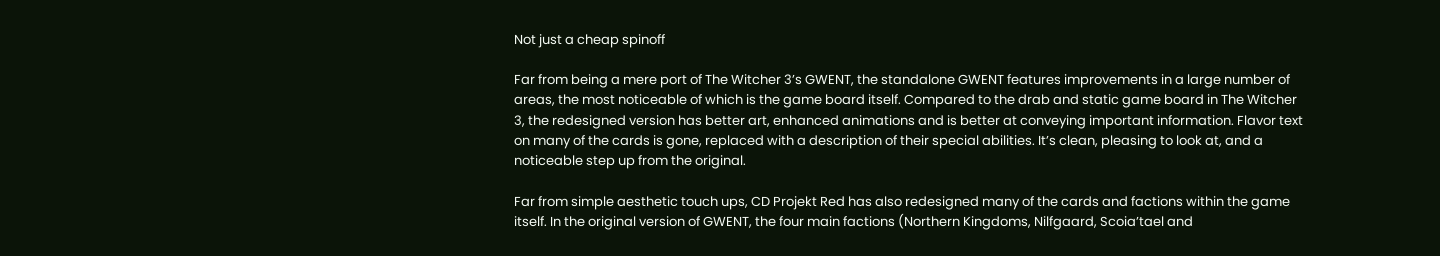Not just a cheap spinoff

Far from being a mere port of The Witcher 3’s GWENT, the standalone GWENT features improvements in a large number of areas, the most noticeable of which is the game board itself. Compared to the drab and static game board in The Witcher 3, the redesigned version has better art, enhanced animations and is better at conveying important information. Flavor text on many of the cards is gone, replaced with a description of their special abilities. It’s clean, pleasing to look at, and a noticeable step up from the original.

Far from simple aesthetic touch ups, CD Projekt Red has also redesigned many of the cards and factions within the game itself. In the original version of GWENT, the four main factions (Northern Kingdoms, Nilfgaard, Scoia’tael and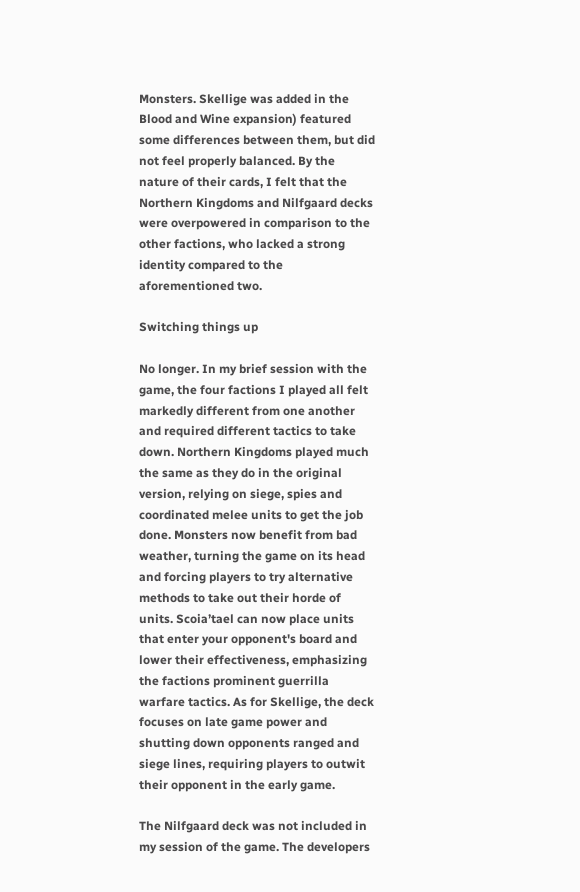Monsters. Skellige was added in the Blood and Wine expansion) featured some differences between them, but did not feel properly balanced. By the nature of their cards, I felt that the Northern Kingdoms and Nilfgaard decks were overpowered in comparison to the other factions, who lacked a strong identity compared to the aforementioned two.

Switching things up

No longer. In my brief session with the game, the four factions I played all felt markedly different from one another and required different tactics to take down. Northern Kingdoms played much the same as they do in the original version, relying on siege, spies and coordinated melee units to get the job done. Monsters now benefit from bad weather, turning the game on its head and forcing players to try alternative methods to take out their horde of units. Scoia’tael can now place units that enter your opponent's board and lower their effectiveness, emphasizing the factions prominent guerrilla warfare tactics. As for Skellige, the deck focuses on late game power and shutting down opponents ranged and siege lines, requiring players to outwit their opponent in the early game.

The Nilfgaard deck was not included in my session of the game. The developers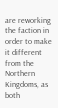are reworking the faction in order to make it different from the Northern Kingdoms, as both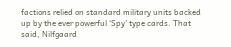factions relied on standard military units backed up by the ever powerful ‘Spy’ type cards. That said, Nilfgaard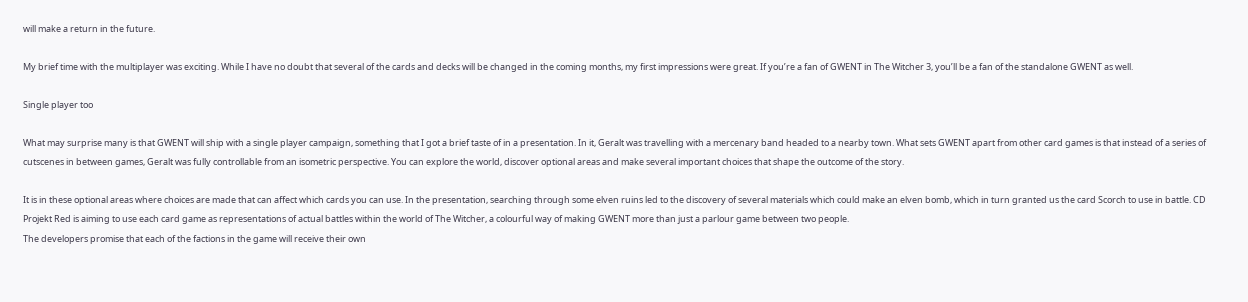will make a return in the future.

My brief time with the multiplayer was exciting. While I have no doubt that several of the cards and decks will be changed in the coming months, my first impressions were great. If you’re a fan of GWENT in The Witcher 3, you’ll be a fan of the standalone GWENT as well.

Single player too

What may surprise many is that GWENT will ship with a single player campaign, something that I got a brief taste of in a presentation. In it, Geralt was travelling with a mercenary band headed to a nearby town. What sets GWENT apart from other card games is that instead of a series of cutscenes in between games, Geralt was fully controllable from an isometric perspective. You can explore the world, discover optional areas and make several important choices that shape the outcome of the story.

It is in these optional areas where choices are made that can affect which cards you can use. In the presentation, searching through some elven ruins led to the discovery of several materials which could make an elven bomb, which in turn granted us the card Scorch to use in battle. CD Projekt Red is aiming to use each card game as representations of actual battles within the world of The Witcher, a colourful way of making GWENT more than just a parlour game between two people.
The developers promise that each of the factions in the game will receive their own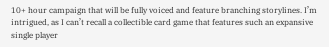10+ hour campaign that will be fully voiced and feature branching storylines. I’m intrigued, as I can’t recall a collectible card game that features such an expansive single player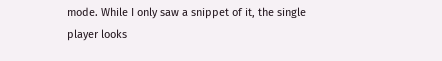mode. While I only saw a snippet of it, the single player looks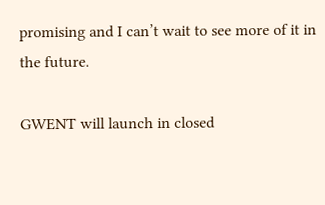promising and I can’t wait to see more of it in the future.

GWENT will launch in closed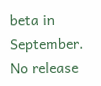beta in September. No release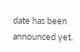date has been announced yet.